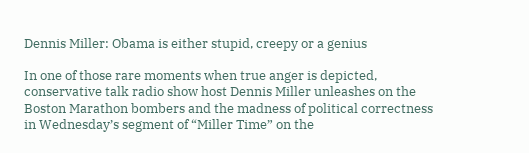Dennis Miller: Obama is either stupid, creepy or a genius

In one of those rare moments when true anger is depicted, conservative talk radio show host Dennis Miller unleashes on the Boston Marathon bombers and the madness of political correctness in Wednesday’s segment of “Miller Time” on the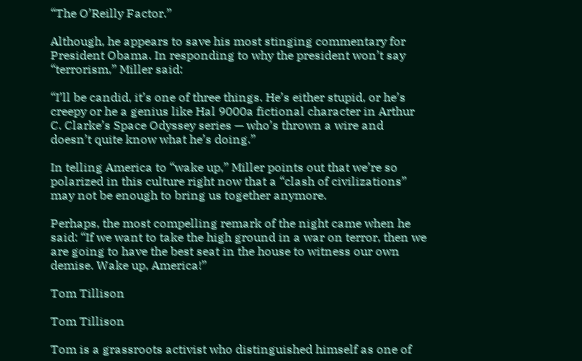“The O’Reilly Factor.”

Although, he appears to save his most stinging commentary for President Obama. In responding to why the president won’t say “terrorism,” Miller said:

“I’ll be candid, it’s one of three things. He’s either stupid, or he’s creepy or he a genius like Hal 9000a fictional character in Arthur C. Clarke’s Space Odyssey series — who’s thrown a wire and doesn’t quite know what he’s doing.”

In telling America to “wake up,” Miller points out that we’re so polarized in this culture right now that a “clash of civilizations” may not be enough to bring us together anymore.

Perhaps, the most compelling remark of the night came when he said: “If we want to take the high ground in a war on terror, then we are going to have the best seat in the house to witness our own demise. Wake up, America!”

Tom Tillison

Tom Tillison

Tom is a grassroots activist who distinguished himself as one of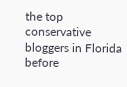the top conservative bloggers in Florida before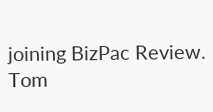joining BizPac Review.
Tom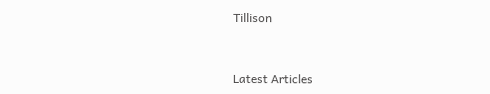Tillison


Latest Articles